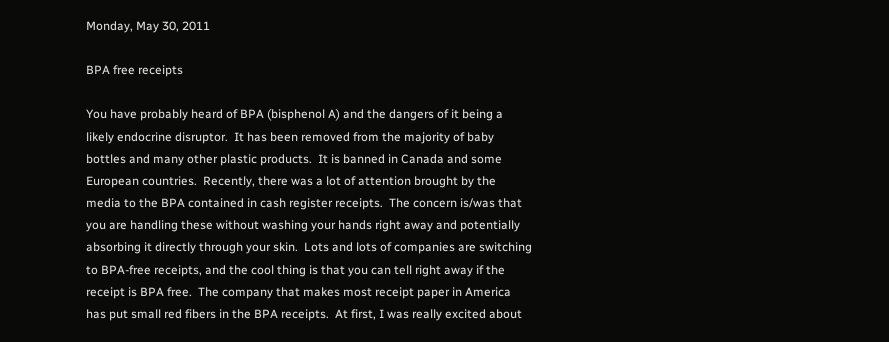Monday, May 30, 2011

BPA free receipts

You have probably heard of BPA (bisphenol A) and the dangers of it being a likely endocrine disruptor.  It has been removed from the majority of baby bottles and many other plastic products.  It is banned in Canada and some European countries.  Recently, there was a lot of attention brought by the media to the BPA contained in cash register receipts.  The concern is/was that you are handling these without washing your hands right away and potentially absorbing it directly through your skin.  Lots and lots of companies are switching to BPA-free receipts, and the cool thing is that you can tell right away if the receipt is BPA free.  The company that makes most receipt paper in America has put small red fibers in the BPA receipts.  At first, I was really excited about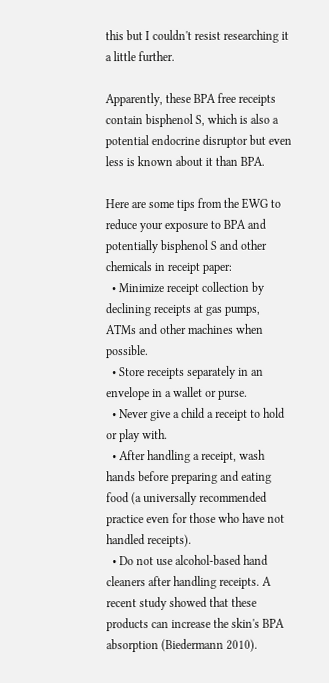this but I couldn't resist researching it a little further.

Apparently, these BPA free receipts contain bisphenol S, which is also a potential endocrine disruptor but even less is known about it than BPA.

Here are some tips from the EWG to reduce your exposure to BPA and potentially bisphenol S and other chemicals in receipt paper:
  • Minimize receipt collection by declining receipts at gas pumps, ATMs and other machines when possible.
  • Store receipts separately in an envelope in a wallet or purse.
  • Never give a child a receipt to hold or play with.
  • After handling a receipt, wash hands before preparing and eating food (a universally recommended practice even for those who have not handled receipts).
  • Do not use alcohol-based hand cleaners after handling receipts. A recent study showed that these products can increase the skin's BPA absorption (Biedermann 2010).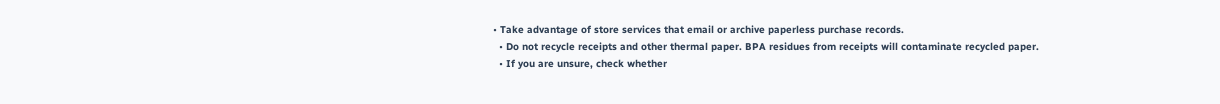• Take advantage of store services that email or archive paperless purchase records.
  • Do not recycle receipts and other thermal paper. BPA residues from receipts will contaminate recycled paper.
  • If you are unsure, check whether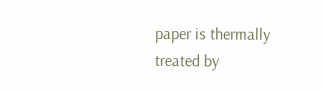paper is thermally treated by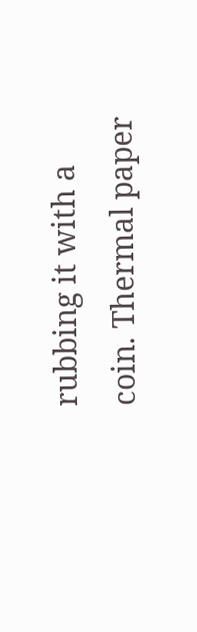rubbing it with a coin. Thermal paper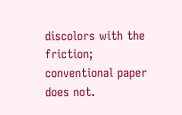discolors with the friction; conventional paper does not.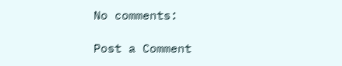No comments:

Post a Comment